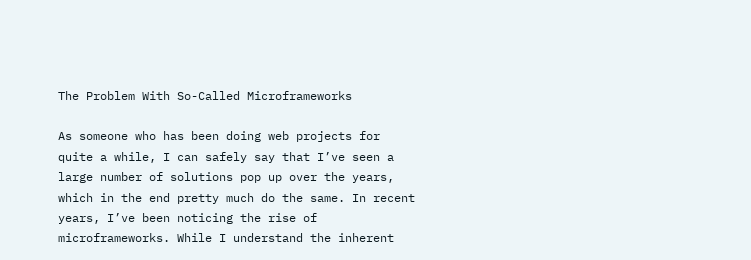The Problem With So-Called Microframeworks

As someone who has been doing web projects for quite a while, I can safely say that I’ve seen a large number of solutions pop up over the years, which in the end pretty much do the same. In recent years, I’ve been noticing the rise of microframeworks. While I understand the inherent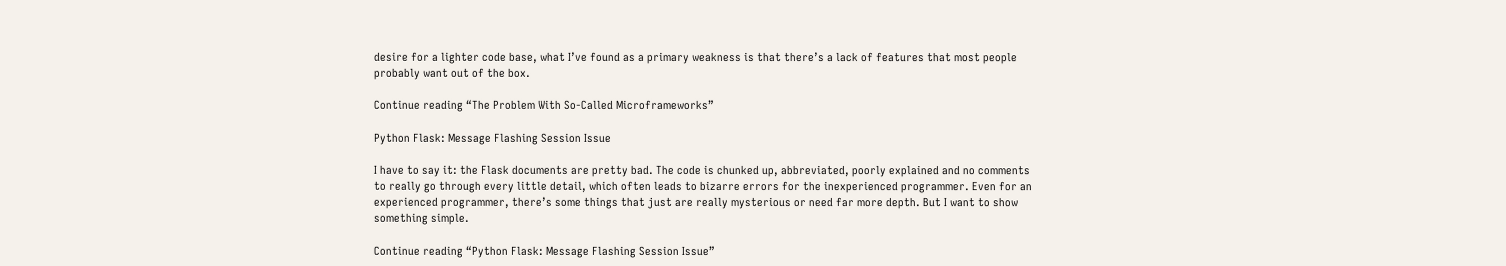desire for a lighter code base, what I’ve found as a primary weakness is that there’s a lack of features that most people probably want out of the box.

Continue reading “The Problem With So-Called Microframeworks”

Python Flask: Message Flashing Session Issue

I have to say it: the Flask documents are pretty bad. The code is chunked up, abbreviated, poorly explained and no comments to really go through every little detail, which often leads to bizarre errors for the inexperienced programmer. Even for an experienced programmer, there’s some things that just are really mysterious or need far more depth. But I want to show something simple.

Continue reading “Python Flask: Message Flashing Session Issue”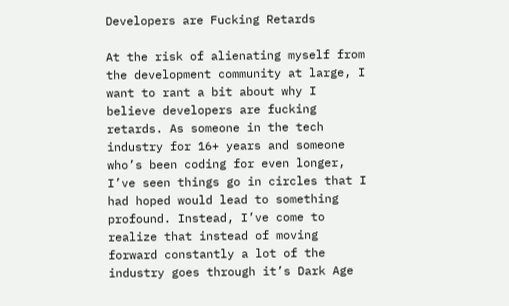Developers are Fucking Retards

At the risk of alienating myself from the development community at large, I want to rant a bit about why I believe developers are fucking retards. As someone in the tech industry for 16+ years and someone who’s been coding for even longer, I’ve seen things go in circles that I had hoped would lead to something profound. Instead, I’ve come to realize that instead of moving forward constantly a lot of the industry goes through it’s Dark Age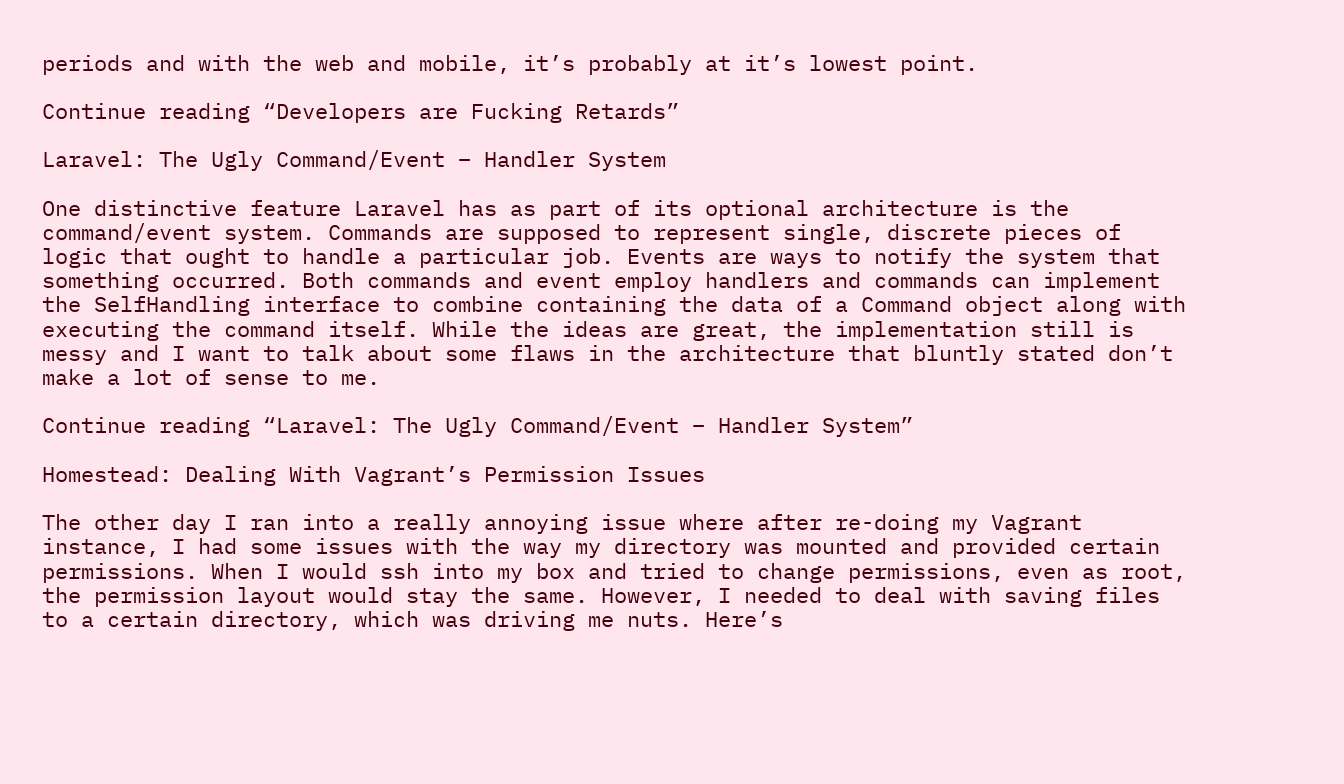periods and with the web and mobile, it’s probably at it’s lowest point.

Continue reading “Developers are Fucking Retards”

Laravel: The Ugly Command/Event – Handler System

One distinctive feature Laravel has as part of its optional architecture is the command/event system. Commands are supposed to represent single, discrete pieces of logic that ought to handle a particular job. Events are ways to notify the system that something occurred. Both commands and event employ handlers and commands can implement the SelfHandling interface to combine containing the data of a Command object along with executing the command itself. While the ideas are great, the implementation still is messy and I want to talk about some flaws in the architecture that bluntly stated don’t make a lot of sense to me.

Continue reading “Laravel: The Ugly Command/Event – Handler System”

Homestead: Dealing With Vagrant’s Permission Issues

The other day I ran into a really annoying issue where after re-doing my Vagrant instance, I had some issues with the way my directory was mounted and provided certain permissions. When I would ssh into my box and tried to change permissions, even as root, the permission layout would stay the same. However, I needed to deal with saving files to a certain directory, which was driving me nuts. Here’s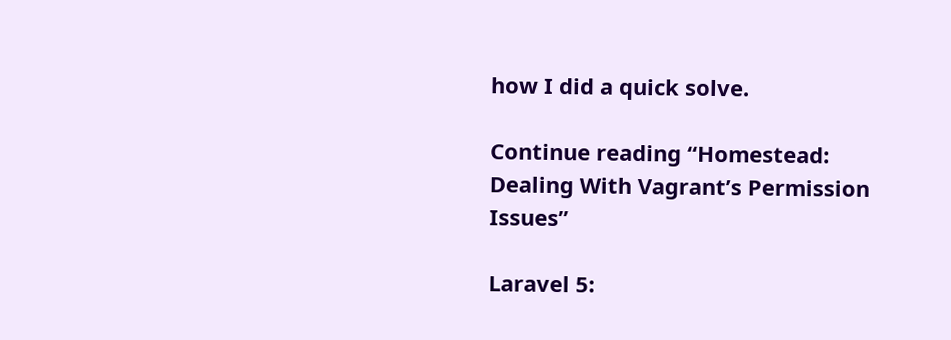how I did a quick solve.

Continue reading “Homestead: Dealing With Vagrant’s Permission Issues”

Laravel 5: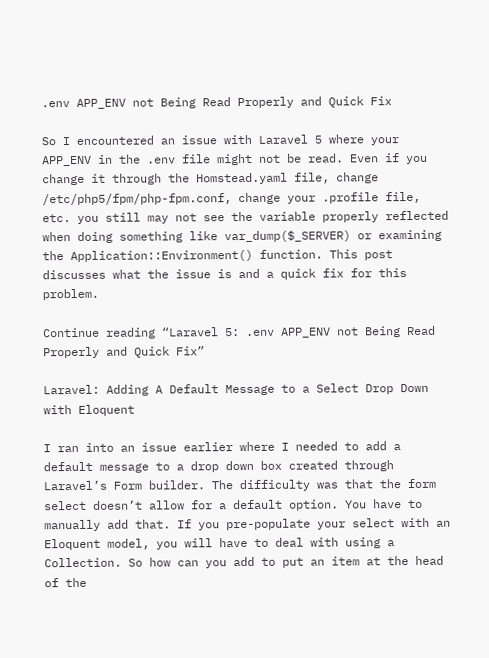.env APP_ENV not Being Read Properly and Quick Fix

So I encountered an issue with Laravel 5 where your APP_ENV in the .env file might not be read. Even if you change it through the Homstead.yaml file, change /etc/php5/fpm/php-fpm.conf, change your .profile file, etc. you still may not see the variable properly reflected when doing something like var_dump($_SERVER) or examining the Application::Environment() function. This post discusses what the issue is and a quick fix for this problem.

Continue reading “Laravel 5: .env APP_ENV not Being Read Properly and Quick Fix”

Laravel: Adding A Default Message to a Select Drop Down with Eloquent

I ran into an issue earlier where I needed to add a default message to a drop down box created through Laravel’s Form builder. The difficulty was that the form select doesn’t allow for a default option. You have to manually add that. If you pre-populate your select with an Eloquent model, you will have to deal with using a Collection. So how can you add to put an item at the head of the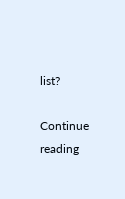list?

Continue reading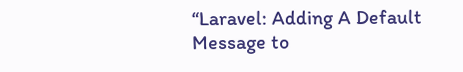“Laravel: Adding A Default Message to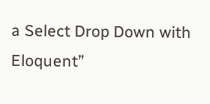a Select Drop Down with Eloquent”